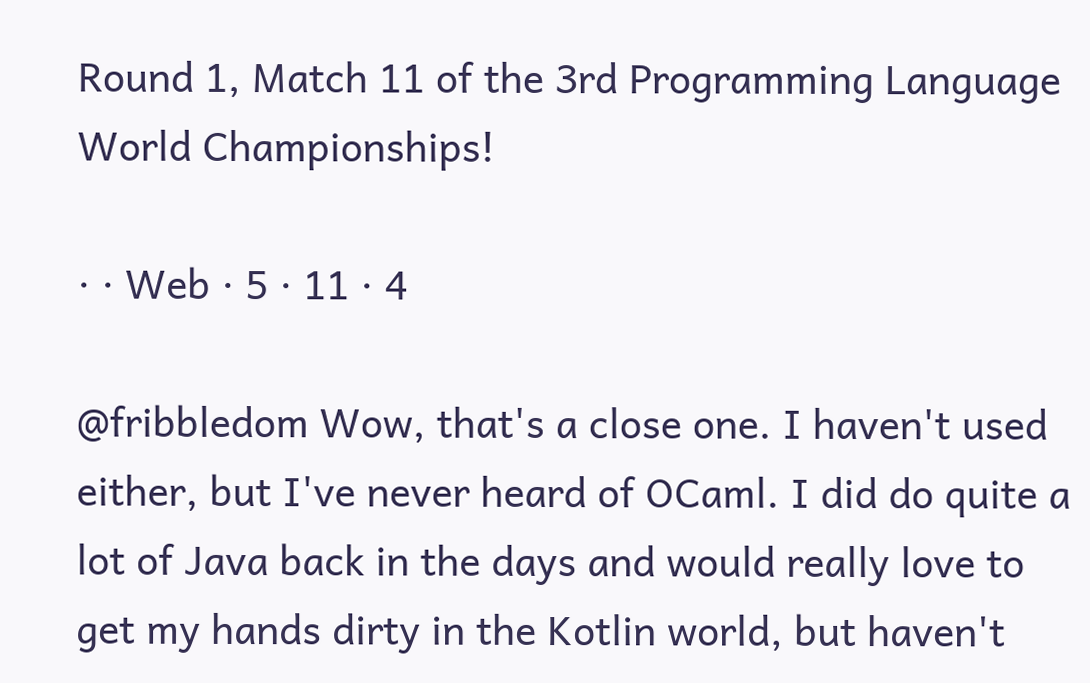Round 1, Match 11 of the 3rd Programming Language World Championships!

· · Web · 5 · 11 · 4

@fribbledom Wow, that's a close one. I haven't used either, but I've never heard of OCaml. I did do quite a lot of Java back in the days and would really love to get my hands dirty in the Kotlin world, but haven't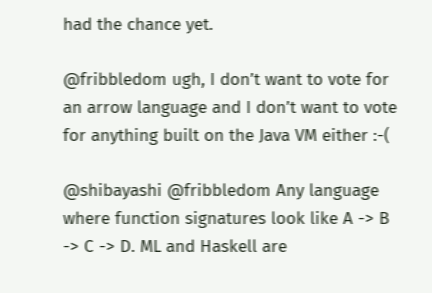had the chance yet.

@fribbledom ugh, I don’t want to vote for an arrow language and I don’t want to vote for anything built on the Java VM either :-(

@shibayashi @fribbledom Any language where function signatures look like A -> B -> C -> D. ML and Haskell are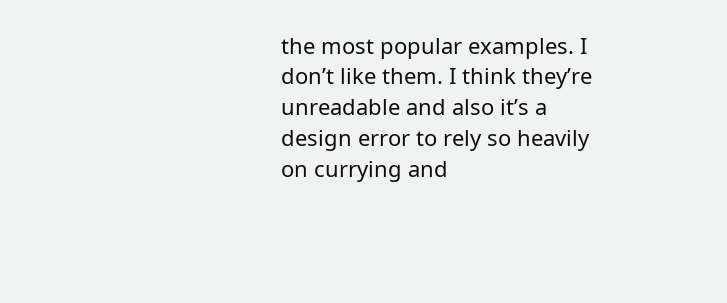the most popular examples. I don’t like them. I think they’re unreadable and also it’s a design error to rely so heavily on currying and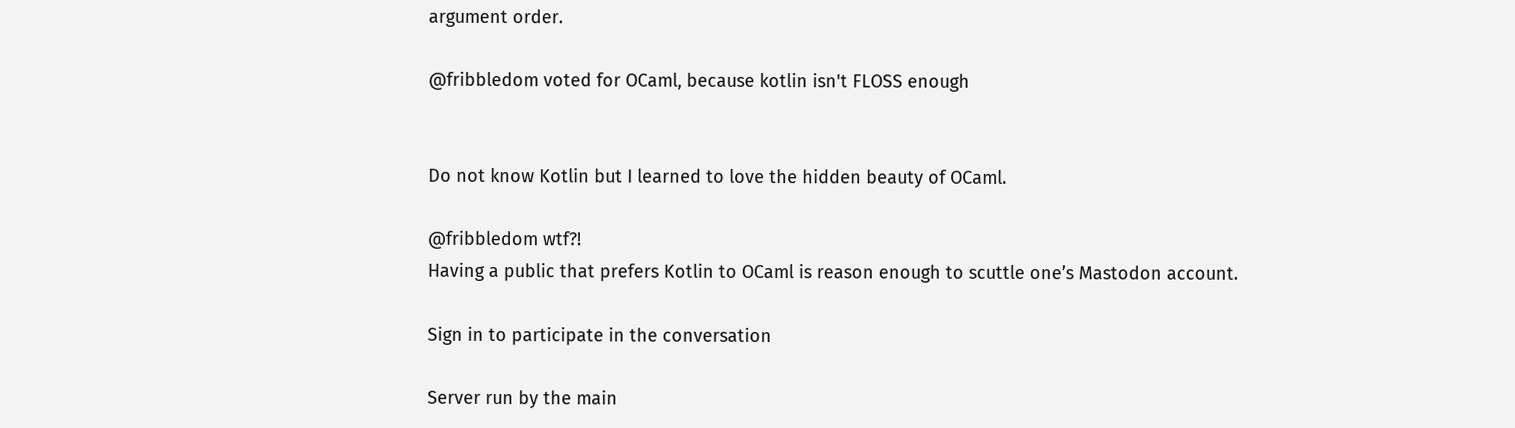argument order.

@fribbledom voted for OCaml, because kotlin isn't FLOSS enough


Do not know Kotlin but I learned to love the hidden beauty of OCaml.

@fribbledom wtf?!
Having a public that prefers Kotlin to OCaml is reason enough to scuttle one’s Mastodon account.

Sign in to participate in the conversation

Server run by the main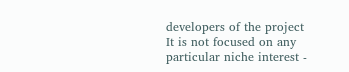developers of the project  It is not focused on any particular niche interest -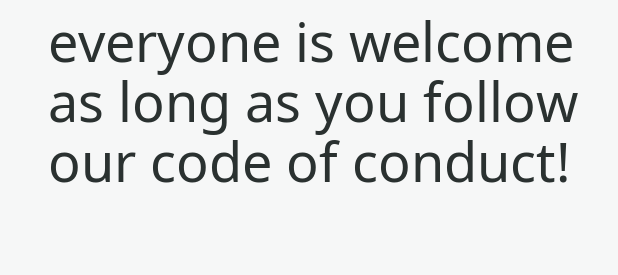everyone is welcome as long as you follow our code of conduct!